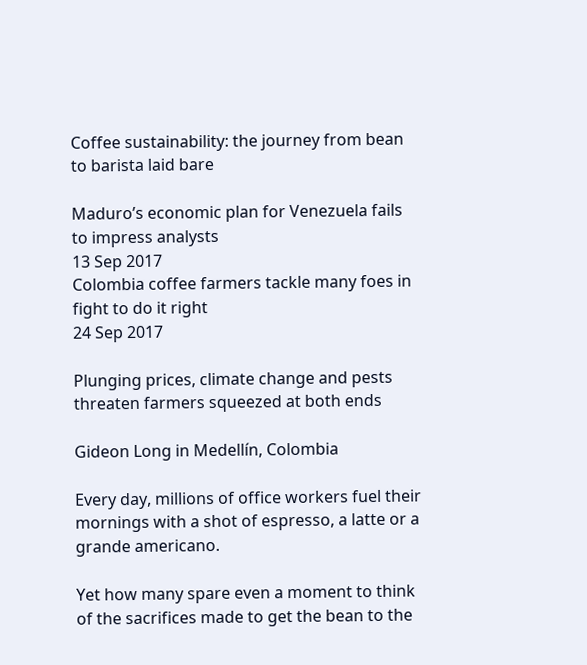Coffee sustainability: the journey from bean to barista laid bare

Maduro’s economic plan for Venezuela fails to impress analysts
13 Sep 2017
Colombia coffee farmers tackle many foes in fight to do it right
24 Sep 2017

Plunging prices, climate change and pests threaten farmers squeezed at both ends

Gideon Long in Medellín, Colombia

Every day, millions of office workers fuel their mornings with a shot of espresso, a latte or a grande americano.

Yet how many spare even a moment to think of the sacrifices made to get the bean to the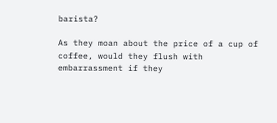barista?

As they moan about the price of a cup of coffee, would they flush with embarrassment if they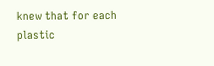knew that for each plastic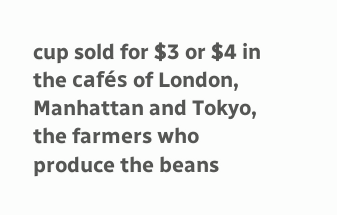cup sold for $3 or $4 in the cafés of London, Manhattan and Tokyo, the farmers who produce the beans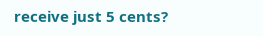receive just 5 cents?